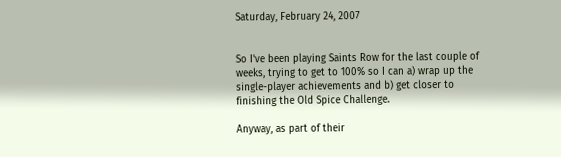Saturday, February 24, 2007


So I've been playing Saints Row for the last couple of weeks, trying to get to 100% so I can a) wrap up the single-player achievements and b) get closer to finishing the Old Spice Challenge.

Anyway, as part of their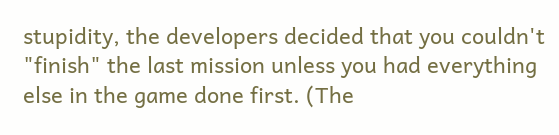stupidity, the developers decided that you couldn't "finish" the last mission unless you had everything else in the game done first. (The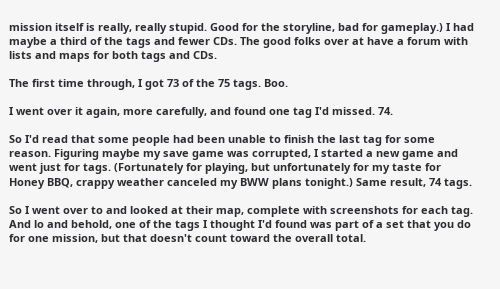mission itself is really, really stupid. Good for the storyline, bad for gameplay.) I had maybe a third of the tags and fewer CDs. The good folks over at have a forum with lists and maps for both tags and CDs.

The first time through, I got 73 of the 75 tags. Boo.

I went over it again, more carefully, and found one tag I'd missed. 74.

So I'd read that some people had been unable to finish the last tag for some reason. Figuring maybe my save game was corrupted, I started a new game and went just for tags. (Fortunately for playing, but unfortunately for my taste for Honey BBQ, crappy weather canceled my BWW plans tonight.) Same result, 74 tags.

So I went over to and looked at their map, complete with screenshots for each tag. And lo and behold, one of the tags I thought I'd found was part of a set that you do for one mission, but that doesn't count toward the overall total.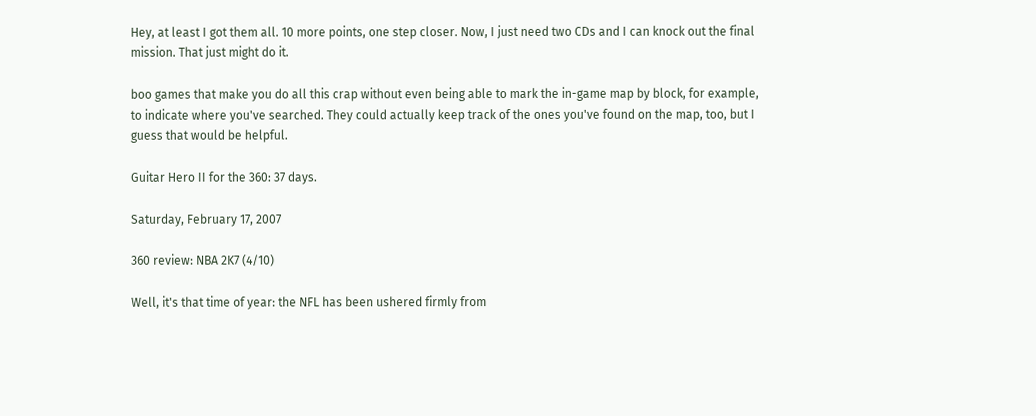Hey, at least I got them all. 10 more points, one step closer. Now, I just need two CDs and I can knock out the final mission. That just might do it.

boo games that make you do all this crap without even being able to mark the in-game map by block, for example, to indicate where you've searched. They could actually keep track of the ones you've found on the map, too, but I guess that would be helpful.

Guitar Hero II for the 360: 37 days.

Saturday, February 17, 2007

360 review: NBA 2K7 (4/10)

Well, it's that time of year: the NFL has been ushered firmly from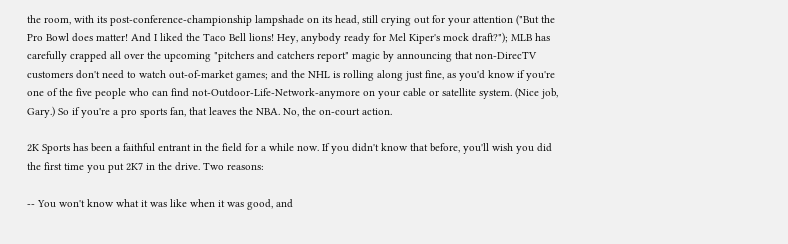the room, with its post-conference-championship lampshade on its head, still crying out for your attention ("But the Pro Bowl does matter! And I liked the Taco Bell lions! Hey, anybody ready for Mel Kiper's mock draft?"); MLB has carefully crapped all over the upcoming "pitchers and catchers report" magic by announcing that non-DirecTV customers don't need to watch out-of-market games; and the NHL is rolling along just fine, as you'd know if you're one of the five people who can find not-Outdoor-Life-Network-anymore on your cable or satellite system. (Nice job, Gary.) So if you're a pro sports fan, that leaves the NBA. No, the on-court action.

2K Sports has been a faithful entrant in the field for a while now. If you didn't know that before, you'll wish you did the first time you put 2K7 in the drive. Two reasons:

-- You won't know what it was like when it was good, and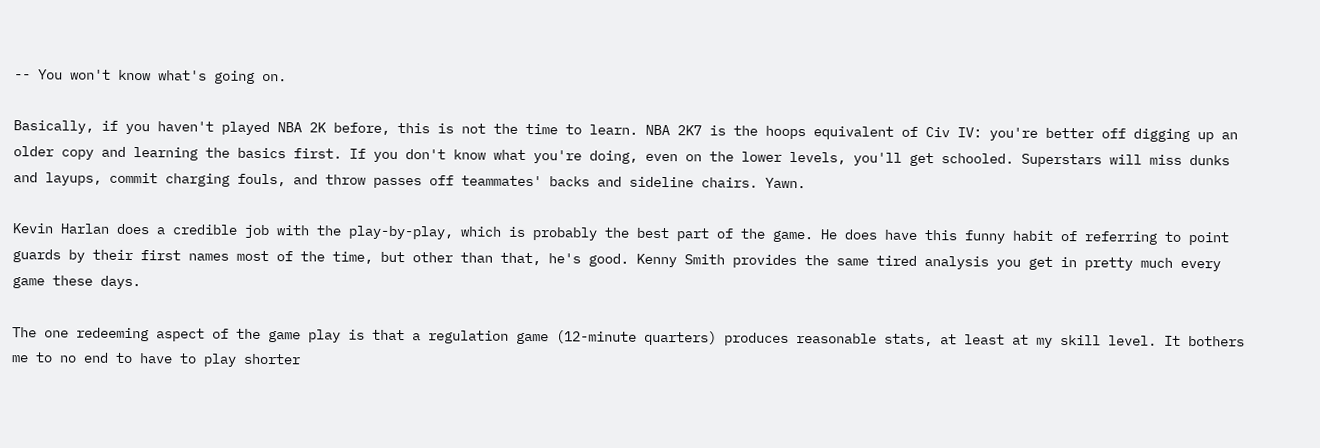-- You won't know what's going on.

Basically, if you haven't played NBA 2K before, this is not the time to learn. NBA 2K7 is the hoops equivalent of Civ IV: you're better off digging up an older copy and learning the basics first. If you don't know what you're doing, even on the lower levels, you'll get schooled. Superstars will miss dunks and layups, commit charging fouls, and throw passes off teammates' backs and sideline chairs. Yawn.

Kevin Harlan does a credible job with the play-by-play, which is probably the best part of the game. He does have this funny habit of referring to point guards by their first names most of the time, but other than that, he's good. Kenny Smith provides the same tired analysis you get in pretty much every game these days.

The one redeeming aspect of the game play is that a regulation game (12-minute quarters) produces reasonable stats, at least at my skill level. It bothers me to no end to have to play shorter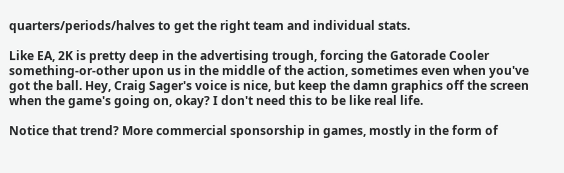quarters/periods/halves to get the right team and individual stats.

Like EA, 2K is pretty deep in the advertising trough, forcing the Gatorade Cooler something-or-other upon us in the middle of the action, sometimes even when you've got the ball. Hey, Craig Sager's voice is nice, but keep the damn graphics off the screen when the game's going on, okay? I don't need this to be like real life.

Notice that trend? More commercial sponsorship in games, mostly in the form of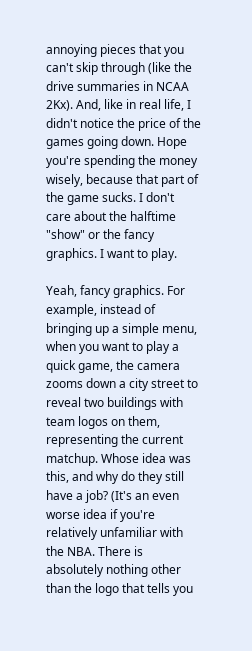annoying pieces that you can't skip through (like the drive summaries in NCAA 2Kx). And, like in real life, I didn't notice the price of the games going down. Hope you're spending the money wisely, because that part of the game sucks. I don't care about the halftime "show" or the fancy graphics. I want to play.

Yeah, fancy graphics. For example, instead of bringing up a simple menu, when you want to play a quick game, the camera zooms down a city street to reveal two buildings with team logos on them, representing the current matchup. Whose idea was this, and why do they still have a job? (It's an even worse idea if you're relatively unfamiliar with the NBA. There is absolutely nothing other than the logo that tells you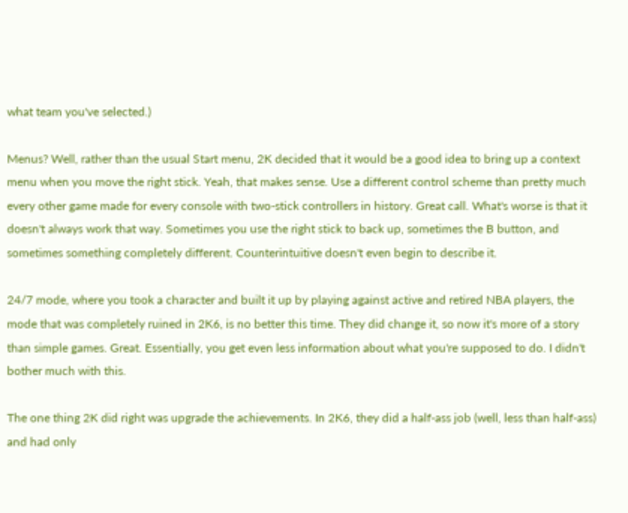what team you've selected.)

Menus? Well, rather than the usual Start menu, 2K decided that it would be a good idea to bring up a context menu when you move the right stick. Yeah, that makes sense. Use a different control scheme than pretty much every other game made for every console with two-stick controllers in history. Great call. What's worse is that it doesn't always work that way. Sometimes you use the right stick to back up, sometimes the B button, and sometimes something completely different. Counterintuitive doesn't even begin to describe it.

24/7 mode, where you took a character and built it up by playing against active and retired NBA players, the mode that was completely ruined in 2K6, is no better this time. They did change it, so now it's more of a story than simple games. Great. Essentially, you get even less information about what you're supposed to do. I didn't bother much with this.

The one thing 2K did right was upgrade the achievements. In 2K6, they did a half-ass job (well, less than half-ass) and had only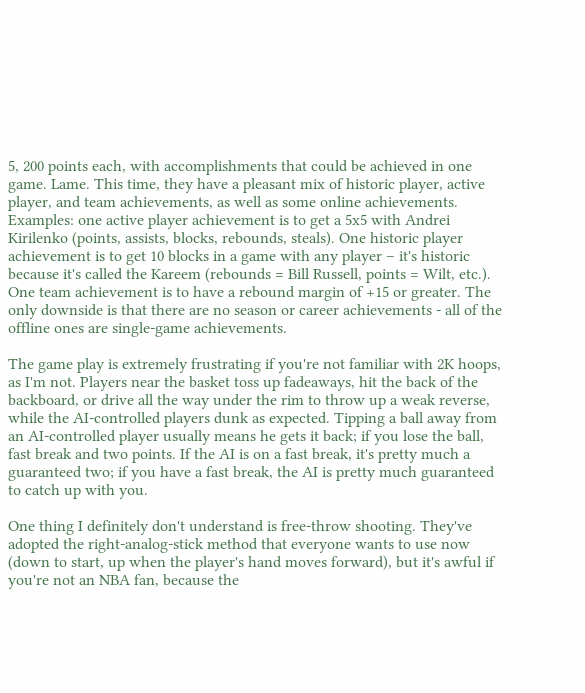5, 200 points each, with accomplishments that could be achieved in one game. Lame. This time, they have a pleasant mix of historic player, active player, and team achievements, as well as some online achievements. Examples: one active player achievement is to get a 5x5 with Andrei Kirilenko (points, assists, blocks, rebounds, steals). One historic player achievement is to get 10 blocks in a game with any player – it's historic because it's called the Kareem (rebounds = Bill Russell, points = Wilt, etc.). One team achievement is to have a rebound margin of +15 or greater. The only downside is that there are no season or career achievements - all of the offline ones are single-game achievements.

The game play is extremely frustrating if you're not familiar with 2K hoops, as I'm not. Players near the basket toss up fadeaways, hit the back of the backboard, or drive all the way under the rim to throw up a weak reverse, while the AI-controlled players dunk as expected. Tipping a ball away from an AI-controlled player usually means he gets it back; if you lose the ball, fast break and two points. If the AI is on a fast break, it's pretty much a guaranteed two; if you have a fast break, the AI is pretty much guaranteed to catch up with you.

One thing I definitely don't understand is free-throw shooting. They've adopted the right-analog-stick method that everyone wants to use now (down to start, up when the player's hand moves forward), but it's awful if you're not an NBA fan, because the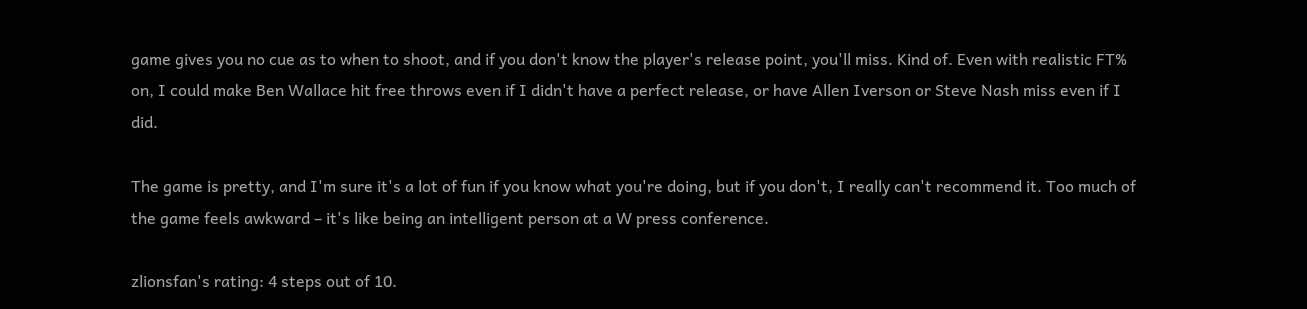game gives you no cue as to when to shoot, and if you don't know the player's release point, you'll miss. Kind of. Even with realistic FT% on, I could make Ben Wallace hit free throws even if I didn't have a perfect release, or have Allen Iverson or Steve Nash miss even if I did.

The game is pretty, and I'm sure it's a lot of fun if you know what you're doing, but if you don't, I really can't recommend it. Too much of the game feels awkward – it's like being an intelligent person at a W press conference.

zlionsfan's rating: 4 steps out of 10.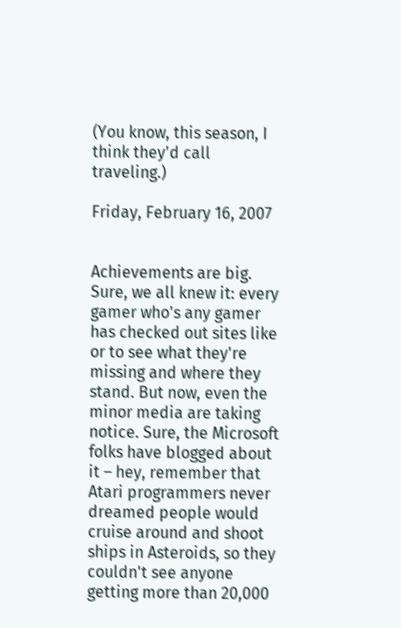(You know, this season, I think they'd call traveling.)

Friday, February 16, 2007


Achievements are big. Sure, we all knew it: every gamer who's any gamer has checked out sites like or to see what they're missing and where they stand. But now, even the minor media are taking notice. Sure, the Microsoft folks have blogged about it – hey, remember that Atari programmers never dreamed people would cruise around and shoot ships in Asteroids, so they couldn't see anyone getting more than 20,000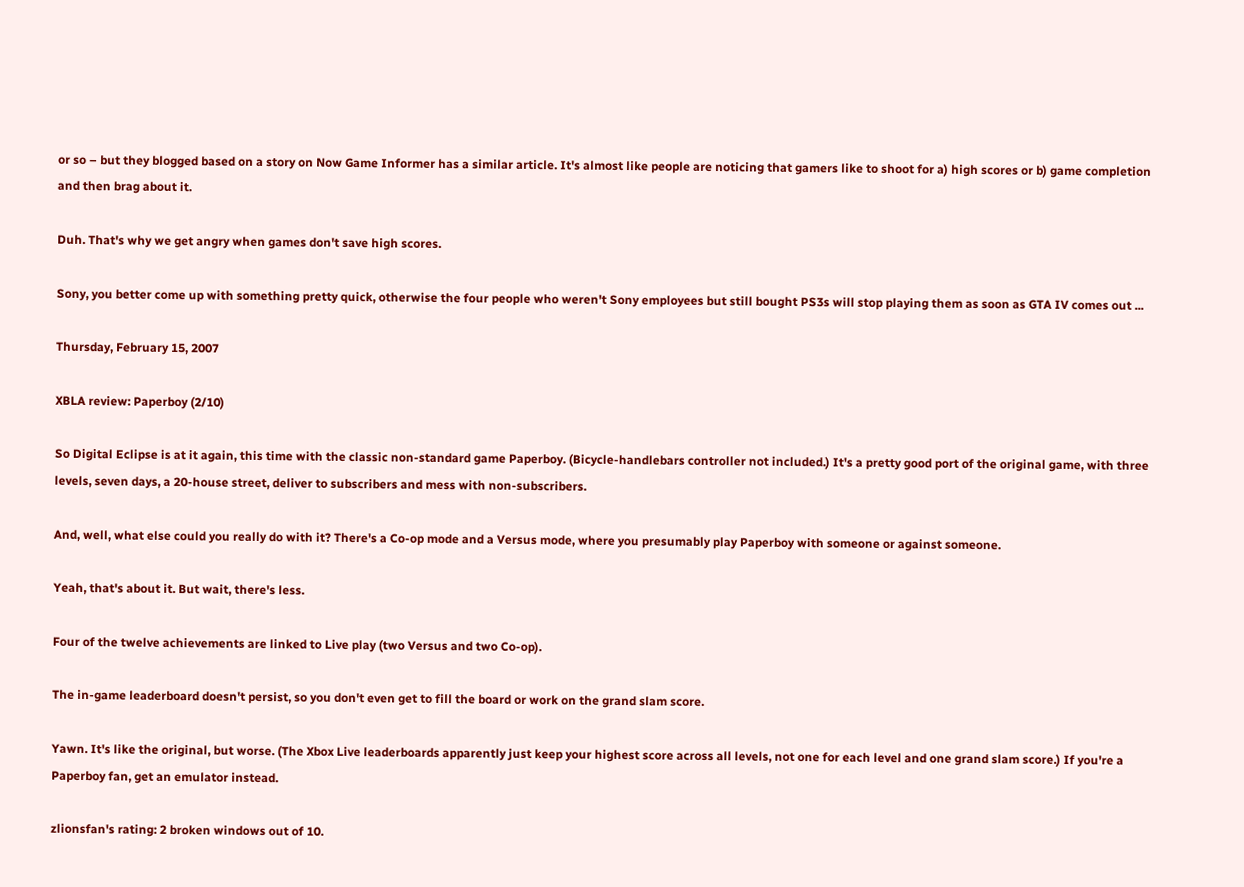or so – but they blogged based on a story on Now Game Informer has a similar article. It's almost like people are noticing that gamers like to shoot for a) high scores or b) game completion and then brag about it.

Duh. That's why we get angry when games don't save high scores.

Sony, you better come up with something pretty quick, otherwise the four people who weren't Sony employees but still bought PS3s will stop playing them as soon as GTA IV comes out ...

Thursday, February 15, 2007

XBLA review: Paperboy (2/10)

So Digital Eclipse is at it again, this time with the classic non-standard game Paperboy. (Bicycle-handlebars controller not included.) It's a pretty good port of the original game, with three levels, seven days, a 20-house street, deliver to subscribers and mess with non-subscribers.

And, well, what else could you really do with it? There's a Co-op mode and a Versus mode, where you presumably play Paperboy with someone or against someone.

Yeah, that's about it. But wait, there's less.

Four of the twelve achievements are linked to Live play (two Versus and two Co-op).

The in-game leaderboard doesn't persist, so you don't even get to fill the board or work on the grand slam score.

Yawn. It's like the original, but worse. (The Xbox Live leaderboards apparently just keep your highest score across all levels, not one for each level and one grand slam score.) If you're a Paperboy fan, get an emulator instead.

zlionsfan's rating: 2 broken windows out of 10.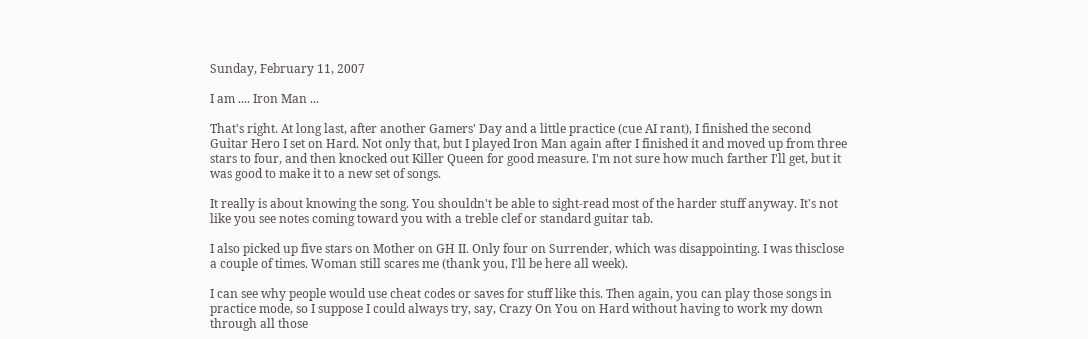Sunday, February 11, 2007

I am .... Iron Man ...

That's right. At long last, after another Gamers' Day and a little practice (cue AI rant), I finished the second Guitar Hero I set on Hard. Not only that, but I played Iron Man again after I finished it and moved up from three stars to four, and then knocked out Killer Queen for good measure. I'm not sure how much farther I'll get, but it was good to make it to a new set of songs.

It really is about knowing the song. You shouldn't be able to sight-read most of the harder stuff anyway. It's not like you see notes coming toward you with a treble clef or standard guitar tab.

I also picked up five stars on Mother on GH II. Only four on Surrender, which was disappointing. I was thisclose a couple of times. Woman still scares me (thank you, I'll be here all week).

I can see why people would use cheat codes or saves for stuff like this. Then again, you can play those songs in practice mode, so I suppose I could always try, say, Crazy On You on Hard without having to work my down through all those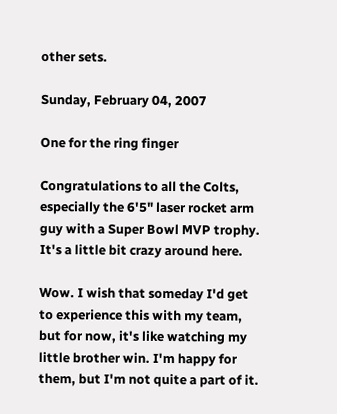other sets.

Sunday, February 04, 2007

One for the ring finger

Congratulations to all the Colts, especially the 6'5" laser rocket arm guy with a Super Bowl MVP trophy. It's a little bit crazy around here.

Wow. I wish that someday I'd get to experience this with my team, but for now, it's like watching my little brother win. I'm happy for them, but I'm not quite a part of it.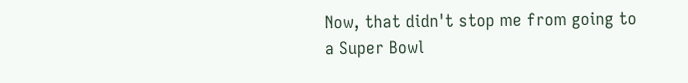Now, that didn't stop me from going to a Super Bowl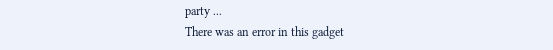party ...
There was an error in this gadget